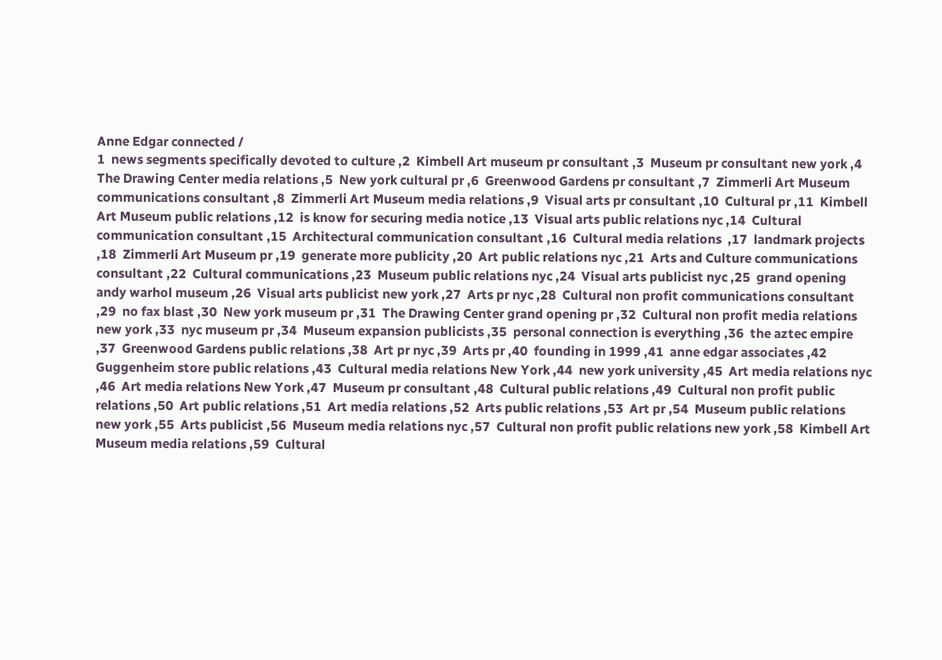Anne Edgar connected /
1  news segments specifically devoted to culture ,2  Kimbell Art museum pr consultant ,3  Museum pr consultant new york ,4  The Drawing Center media relations ,5  New york cultural pr ,6  Greenwood Gardens pr consultant ,7  Zimmerli Art Museum communications consultant ,8  Zimmerli Art Museum media relations ,9  Visual arts pr consultant ,10  Cultural pr ,11  Kimbell Art Museum public relations ,12  is know for securing media notice ,13  Visual arts public relations nyc ,14  Cultural communication consultant ,15  Architectural communication consultant ,16  Cultural media relations  ,17  landmark projects ,18  Zimmerli Art Museum pr ,19  generate more publicity ,20  Art public relations nyc ,21  Arts and Culture communications consultant ,22  Cultural communications ,23  Museum public relations nyc ,24  Visual arts publicist nyc ,25  grand opening andy warhol museum ,26  Visual arts publicist new york ,27  Arts pr nyc ,28  Cultural non profit communications consultant ,29  no fax blast ,30  New york museum pr ,31  The Drawing Center grand opening pr ,32  Cultural non profit media relations new york ,33  nyc museum pr ,34  Museum expansion publicists ,35  personal connection is everything ,36  the aztec empire ,37  Greenwood Gardens public relations ,38  Art pr nyc ,39  Arts pr ,40  founding in 1999 ,41  anne edgar associates ,42  Guggenheim store public relations ,43  Cultural media relations New York ,44  new york university ,45  Art media relations nyc ,46  Art media relations New York ,47  Museum pr consultant ,48  Cultural public relations ,49  Cultural non profit public relations ,50  Art public relations ,51  Art media relations ,52  Arts public relations ,53  Art pr ,54  Museum public relations new york ,55  Arts publicist ,56  Museum media relations nyc ,57  Cultural non profit public relations new york ,58  Kimbell Art Museum media relations ,59  Cultural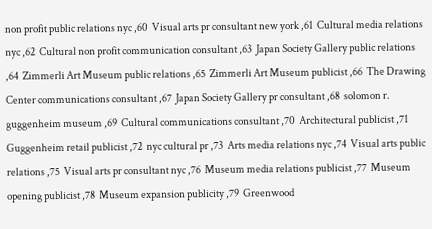non profit public relations nyc ,60  Visual arts pr consultant new york ,61  Cultural media relations nyc ,62  Cultural non profit communication consultant ,63  Japan Society Gallery public relations ,64  Zimmerli Art Museum public relations ,65  Zimmerli Art Museum publicist ,66  The Drawing Center communications consultant ,67  Japan Society Gallery pr consultant ,68  solomon r. guggenheim museum ,69  Cultural communications consultant ,70  Architectural publicist ,71  Guggenheim retail publicist ,72  nyc cultural pr ,73  Arts media relations nyc ,74  Visual arts public relations ,75  Visual arts pr consultant nyc ,76  Museum media relations publicist ,77  Museum opening publicist ,78  Museum expansion publicity ,79  Greenwood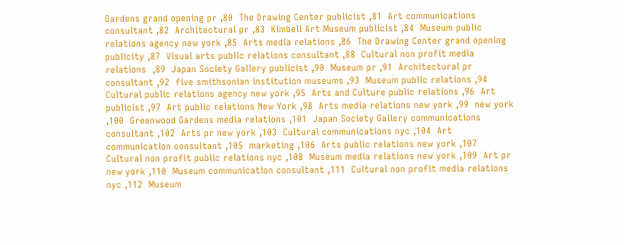Gardens grand opening pr ,80  The Drawing Center publicist ,81  Art communications consultant ,82  Architectural pr ,83  Kimbell Art Museum publicist ,84  Museum public relations agency new york ,85  Arts media relations ,86  The Drawing Center grand opening publicity ,87  Visual arts public relations consultant ,88  Cultural non profit media relations  ,89  Japan Society Gallery publicist ,90  Museum pr ,91  Architectural pr consultant ,92  five smithsonian institution museums ,93  Museum public relations ,94  Cultural public relations agency new york ,95  Arts and Culture public relations ,96  Art publicist ,97  Art public relations New York ,98  Arts media relations new york ,99  new york ,100  Greenwood Gardens media relations ,101  Japan Society Gallery communications consultant ,102  Arts pr new york ,103  Cultural communications nyc ,104  Art communication consultant ,105  marketing ,106  Arts public relations new york ,107  Cultural non profit public relations nyc ,108  Museum media relations new york ,109  Art pr new york ,110  Museum communication consultant ,111  Cultural non profit media relations nyc ,112  Museum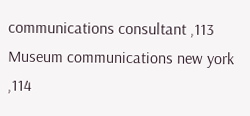communications consultant ,113  Museum communications new york ,114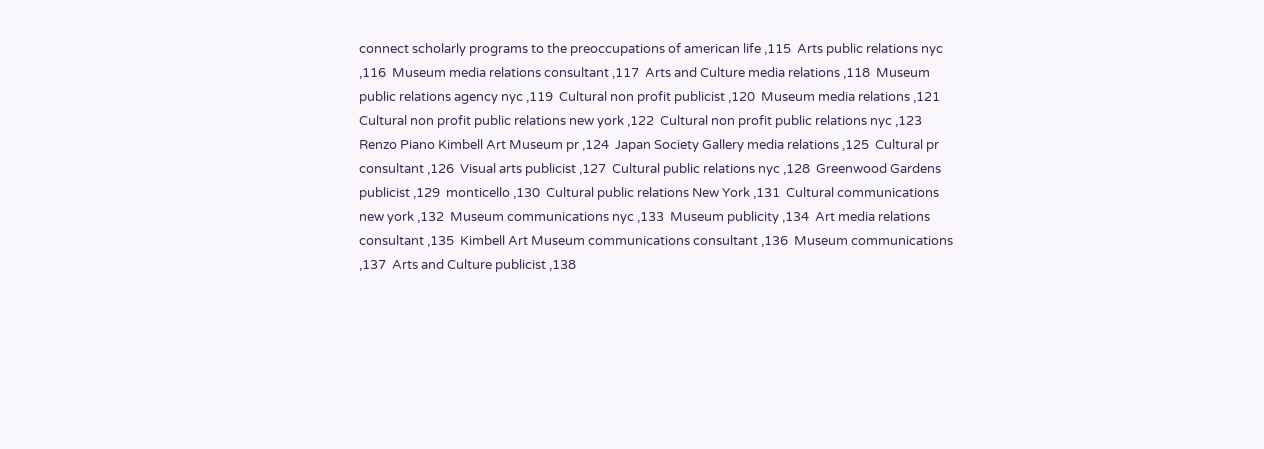connect scholarly programs to the preoccupations of american life ,115  Arts public relations nyc ,116  Museum media relations consultant ,117  Arts and Culture media relations ,118  Museum public relations agency nyc ,119  Cultural non profit publicist ,120  Museum media relations ,121  Cultural non profit public relations new york ,122  Cultural non profit public relations nyc ,123  Renzo Piano Kimbell Art Museum pr ,124  Japan Society Gallery media relations ,125  Cultural pr consultant ,126  Visual arts publicist ,127  Cultural public relations nyc ,128  Greenwood Gardens publicist ,129  monticello ,130  Cultural public relations New York ,131  Cultural communications new york ,132  Museum communications nyc ,133  Museum publicity ,134  Art media relations consultant ,135  Kimbell Art Museum communications consultant ,136  Museum communications ,137  Arts and Culture publicist ,138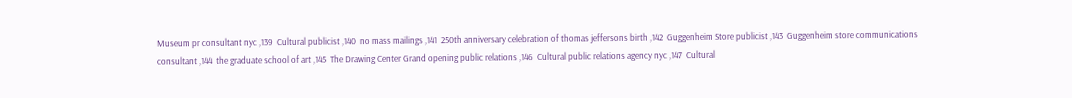Museum pr consultant nyc ,139  Cultural publicist ,140  no mass mailings ,141  250th anniversary celebration of thomas jeffersons birth ,142  Guggenheim Store publicist ,143  Guggenheim store communications consultant ,144  the graduate school of art ,145  The Drawing Center Grand opening public relations ,146  Cultural public relations agency nyc ,147  Cultural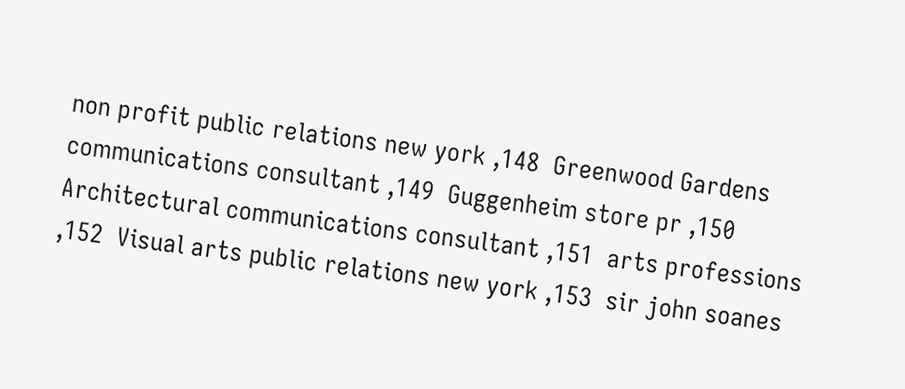non profit public relations new york ,148  Greenwood Gardens communications consultant ,149  Guggenheim store pr ,150  Architectural communications consultant ,151  arts professions ,152  Visual arts public relations new york ,153  sir john soanes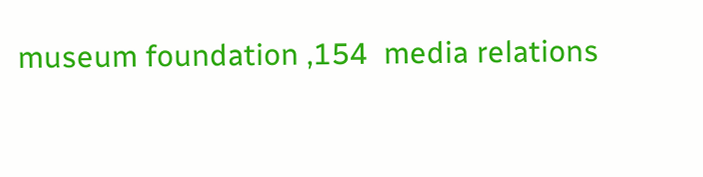museum foundation ,154  media relations